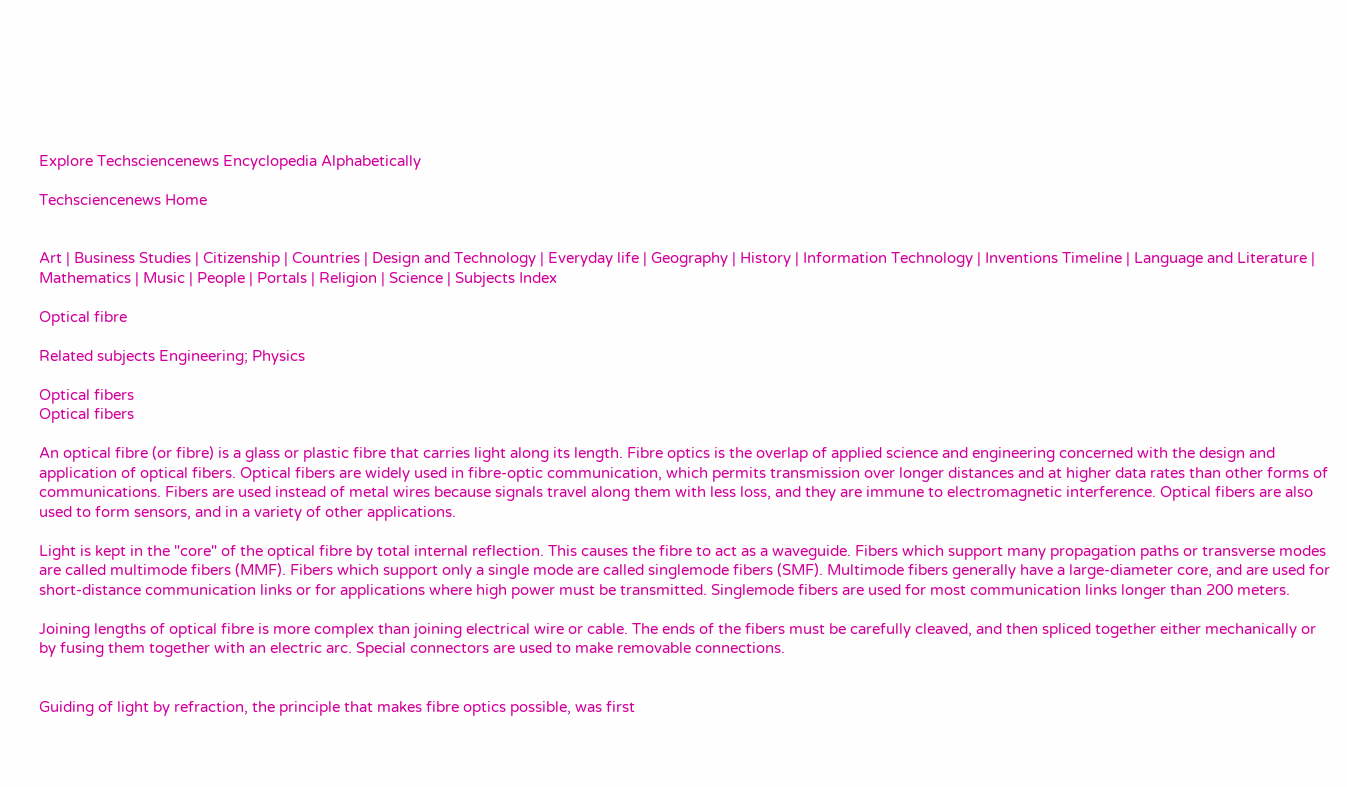Explore Techsciencenews Encyclopedia Alphabetically

Techsciencenews Home


Art | Business Studies | Citizenship | Countries | Design and Technology | Everyday life | Geography | History | Information Technology | Inventions Timeline | Language and Literature | Mathematics | Music | People | Portals | Religion | Science | Subjects Index

Optical fibre

Related subjects Engineering; Physics

Optical fibers
Optical fibers

An optical fibre (or fibre) is a glass or plastic fibre that carries light along its length. Fibre optics is the overlap of applied science and engineering concerned with the design and application of optical fibers. Optical fibers are widely used in fibre-optic communication, which permits transmission over longer distances and at higher data rates than other forms of communications. Fibers are used instead of metal wires because signals travel along them with less loss, and they are immune to electromagnetic interference. Optical fibers are also used to form sensors, and in a variety of other applications.

Light is kept in the "core" of the optical fibre by total internal reflection. This causes the fibre to act as a waveguide. Fibers which support many propagation paths or transverse modes are called multimode fibers (MMF). Fibers which support only a single mode are called singlemode fibers (SMF). Multimode fibers generally have a large-diameter core, and are used for short-distance communication links or for applications where high power must be transmitted. Singlemode fibers are used for most communication links longer than 200 meters.

Joining lengths of optical fibre is more complex than joining electrical wire or cable. The ends of the fibers must be carefully cleaved, and then spliced together either mechanically or by fusing them together with an electric arc. Special connectors are used to make removable connections.


Guiding of light by refraction, the principle that makes fibre optics possible, was first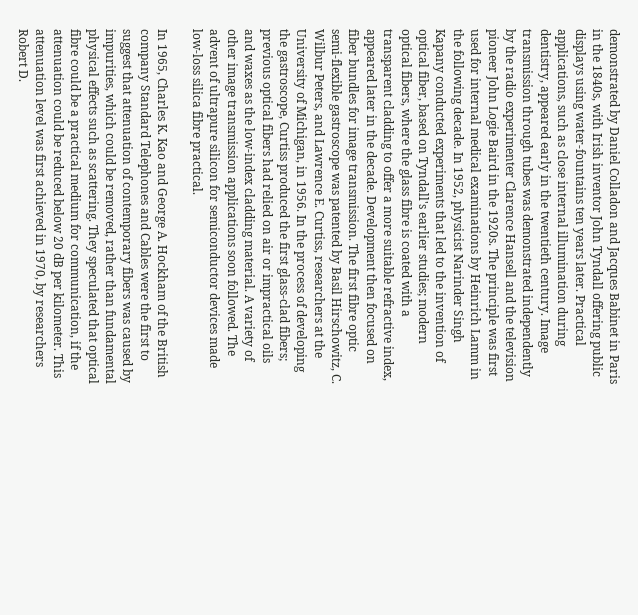demonstrated by Daniel Colladon and Jacques Babinet in Paris in the 1840s, with Irish inventor John Tyndall offering public displays using water-fountains ten years later. Practical applications, such as close internal illumination during dentistry, appeared early in the twentieth century. Image transmission through tubes was demonstrated independently by the radio experimenter Clarence Hansell and the television pioneer John Logie Baird in the 1920s. The principle was first used for internal medical examinations by Heinrich Lamm in the following decade. In 1952, physicist Narinder Singh Kapany conducted experiments that led to the invention of optical fiber, based on Tyndall's earlier studies; modern optical fibers, where the glass fibre is coated with a transparent cladding to offer a more suitable refractive index, appeared later in the decade. Development then focused on fiber bundles for image transmission. The first fibre optic semi-flexible gastroscope was patented by Basil Hirschowitz, C. Wilbur Peters, and Lawrence E. Curtiss, researchers at the University of Michigan, in 1956. In the process of developing the gastroscope, Curtiss produced the first glass-clad fibers; previous optical fibers had relied on air or impractical oils and waxes as the low-index cladding material. A variety of other image transmission applications soon followed. The advent of ultrapure silicon for semiconductor devices made low-loss silica fibre practical.

In 1965, Charles K. Kao and George A. Hockham of the British company Standard Telephones and Cables were the first to suggest that attenuation of contemporary fibers was caused by impurities, which could be removed, rather than fundamental physical effects such as scattering. They speculated that optical fibre could be a practical medium for communication, if the attenuation could be reduced below 20 dB per kilometer. This attenuation level was first achieved in 1970, by researchers Robert D.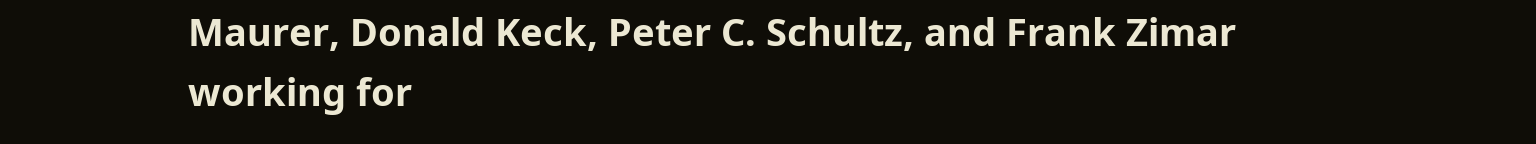Maurer, Donald Keck, Peter C. Schultz, and Frank Zimar working for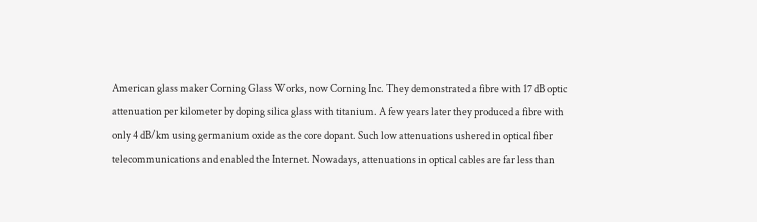American glass maker Corning Glass Works, now Corning Inc. They demonstrated a fibre with 17 dB optic attenuation per kilometer by doping silica glass with titanium. A few years later they produced a fibre with only 4 dB/km using germanium oxide as the core dopant. Such low attenuations ushered in optical fiber telecommunications and enabled the Internet. Nowadays, attenuations in optical cables are far less than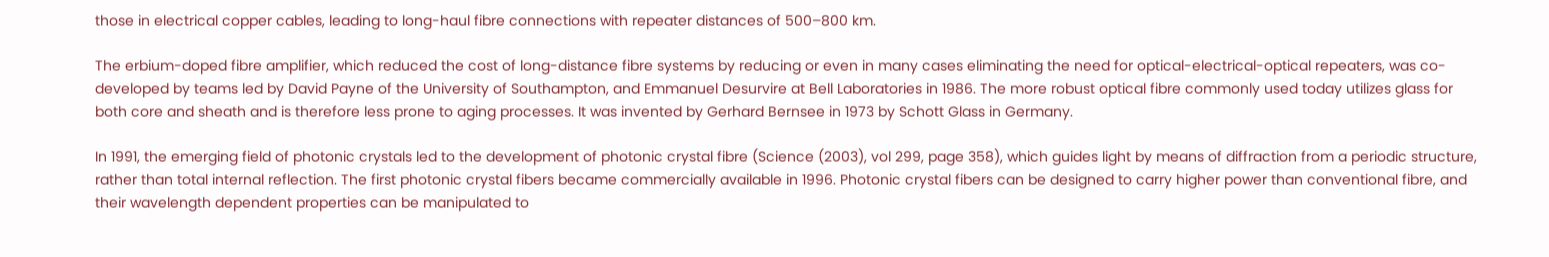those in electrical copper cables, leading to long-haul fibre connections with repeater distances of 500–800 km.

The erbium-doped fibre amplifier, which reduced the cost of long-distance fibre systems by reducing or even in many cases eliminating the need for optical-electrical-optical repeaters, was co-developed by teams led by David Payne of the University of Southampton, and Emmanuel Desurvire at Bell Laboratories in 1986. The more robust optical fibre commonly used today utilizes glass for both core and sheath and is therefore less prone to aging processes. It was invented by Gerhard Bernsee in 1973 by Schott Glass in Germany.

In 1991, the emerging field of photonic crystals led to the development of photonic crystal fibre (Science (2003), vol 299, page 358), which guides light by means of diffraction from a periodic structure, rather than total internal reflection. The first photonic crystal fibers became commercially available in 1996. Photonic crystal fibers can be designed to carry higher power than conventional fibre, and their wavelength dependent properties can be manipulated to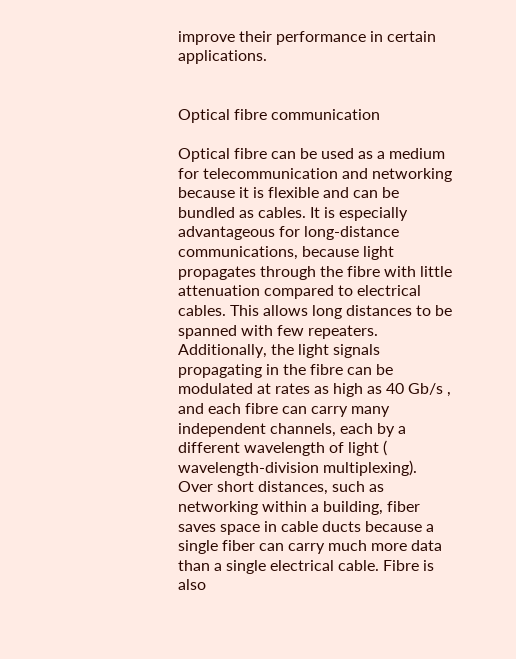improve their performance in certain applications.


Optical fibre communication

Optical fibre can be used as a medium for telecommunication and networking because it is flexible and can be bundled as cables. It is especially advantageous for long-distance communications, because light propagates through the fibre with little attenuation compared to electrical cables. This allows long distances to be spanned with few repeaters. Additionally, the light signals propagating in the fibre can be modulated at rates as high as 40 Gb/s , and each fibre can carry many independent channels, each by a different wavelength of light ( wavelength-division multiplexing). Over short distances, such as networking within a building, fiber saves space in cable ducts because a single fiber can carry much more data than a single electrical cable. Fibre is also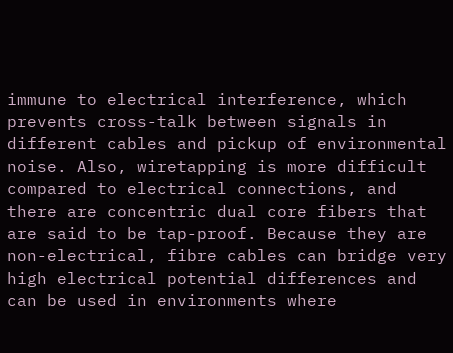immune to electrical interference, which prevents cross-talk between signals in different cables and pickup of environmental noise. Also, wiretapping is more difficult compared to electrical connections, and there are concentric dual core fibers that are said to be tap-proof. Because they are non-electrical, fibre cables can bridge very high electrical potential differences and can be used in environments where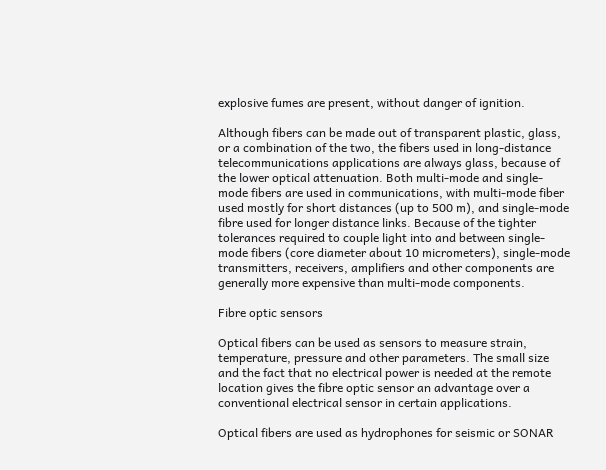explosive fumes are present, without danger of ignition.

Although fibers can be made out of transparent plastic, glass, or a combination of the two, the fibers used in long-distance telecommunications applications are always glass, because of the lower optical attenuation. Both multi-mode and single-mode fibers are used in communications, with multi-mode fiber used mostly for short distances (up to 500 m), and single-mode fibre used for longer distance links. Because of the tighter tolerances required to couple light into and between single-mode fibers (core diameter about 10 micrometers), single-mode transmitters, receivers, amplifiers and other components are generally more expensive than multi-mode components.

Fibre optic sensors

Optical fibers can be used as sensors to measure strain, temperature, pressure and other parameters. The small size and the fact that no electrical power is needed at the remote location gives the fibre optic sensor an advantage over a conventional electrical sensor in certain applications.

Optical fibers are used as hydrophones for seismic or SONAR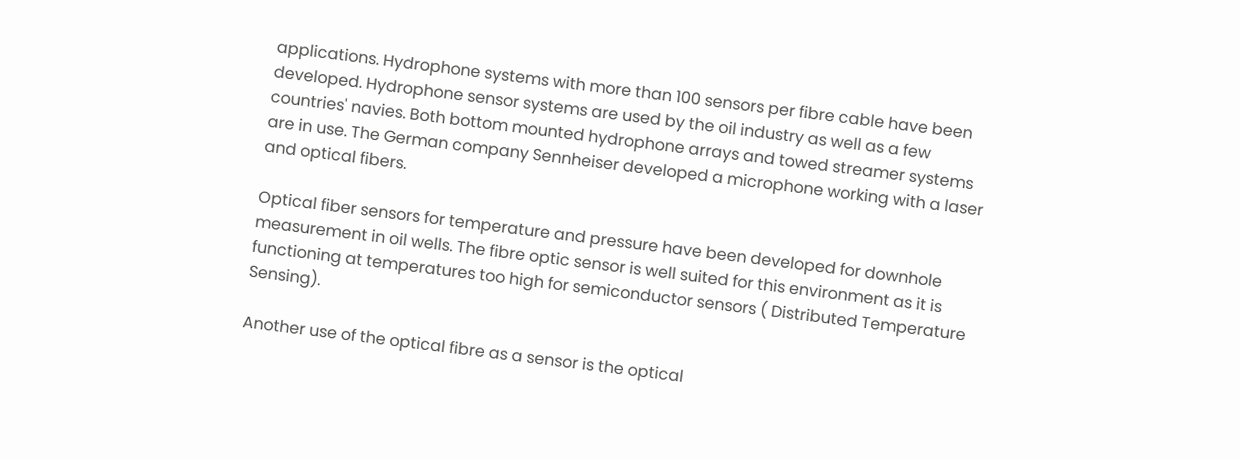applications. Hydrophone systems with more than 100 sensors per fibre cable have been developed. Hydrophone sensor systems are used by the oil industry as well as a few countries' navies. Both bottom mounted hydrophone arrays and towed streamer systems are in use. The German company Sennheiser developed a microphone working with a laser and optical fibers.

Optical fiber sensors for temperature and pressure have been developed for downhole measurement in oil wells. The fibre optic sensor is well suited for this environment as it is functioning at temperatures too high for semiconductor sensors ( Distributed Temperature Sensing).

Another use of the optical fibre as a sensor is the optical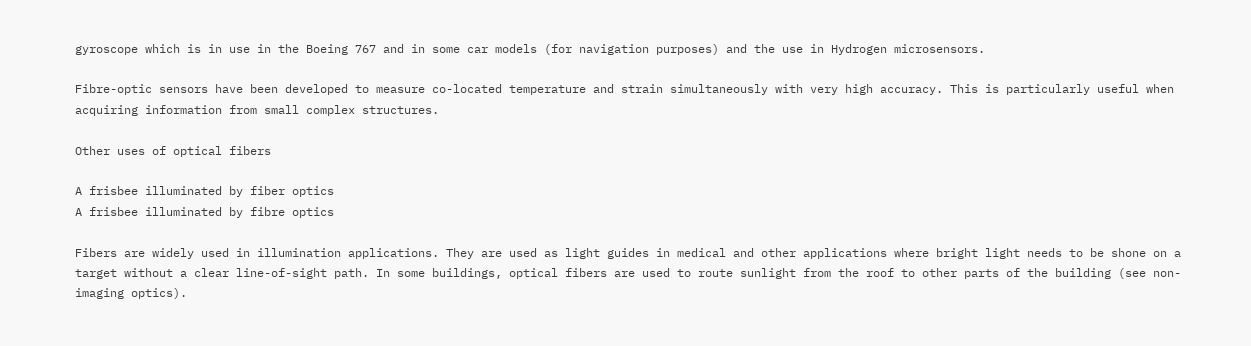gyroscope which is in use in the Boeing 767 and in some car models (for navigation purposes) and the use in Hydrogen microsensors.

Fibre-optic sensors have been developed to measure co-located temperature and strain simultaneously with very high accuracy. This is particularly useful when acquiring information from small complex structures.

Other uses of optical fibers

A frisbee illuminated by fiber optics
A frisbee illuminated by fibre optics

Fibers are widely used in illumination applications. They are used as light guides in medical and other applications where bright light needs to be shone on a target without a clear line-of-sight path. In some buildings, optical fibers are used to route sunlight from the roof to other parts of the building (see non-imaging optics).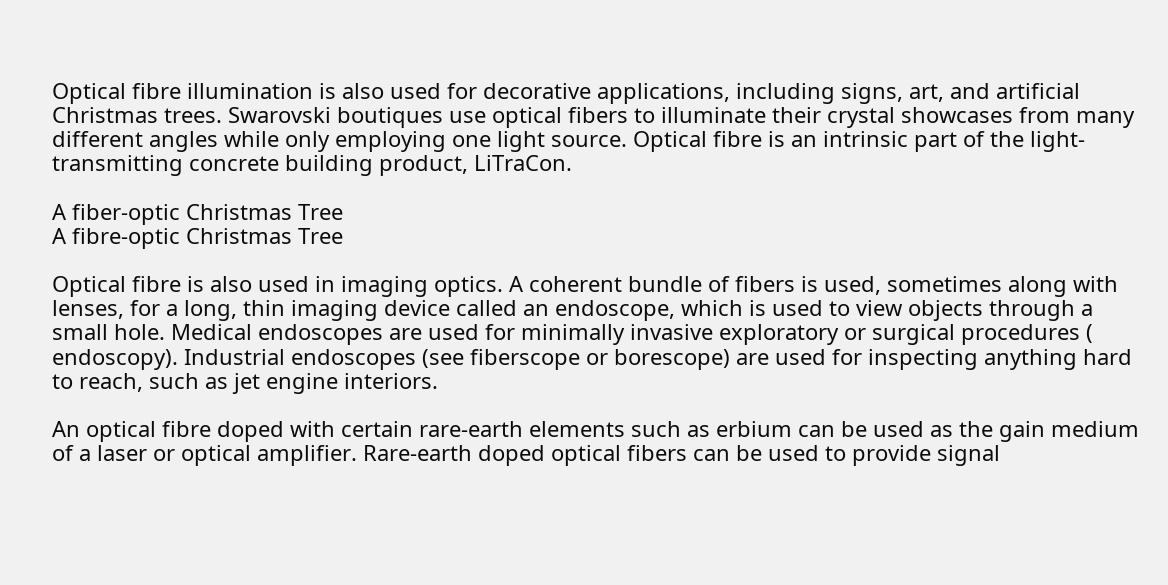Optical fibre illumination is also used for decorative applications, including signs, art, and artificial Christmas trees. Swarovski boutiques use optical fibers to illuminate their crystal showcases from many different angles while only employing one light source. Optical fibre is an intrinsic part of the light-transmitting concrete building product, LiTraCon.

A fiber-optic Christmas Tree
A fibre-optic Christmas Tree

Optical fibre is also used in imaging optics. A coherent bundle of fibers is used, sometimes along with lenses, for a long, thin imaging device called an endoscope, which is used to view objects through a small hole. Medical endoscopes are used for minimally invasive exploratory or surgical procedures ( endoscopy). Industrial endoscopes (see fiberscope or borescope) are used for inspecting anything hard to reach, such as jet engine interiors.

An optical fibre doped with certain rare-earth elements such as erbium can be used as the gain medium of a laser or optical amplifier. Rare-earth doped optical fibers can be used to provide signal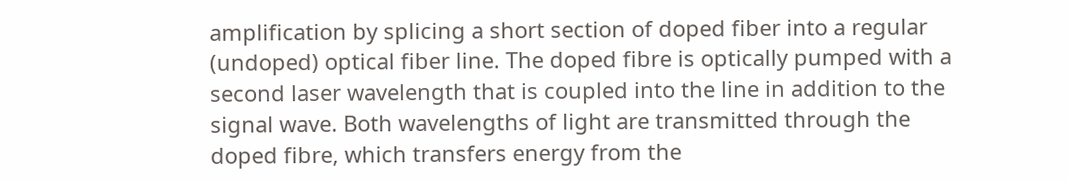amplification by splicing a short section of doped fiber into a regular (undoped) optical fiber line. The doped fibre is optically pumped with a second laser wavelength that is coupled into the line in addition to the signal wave. Both wavelengths of light are transmitted through the doped fibre, which transfers energy from the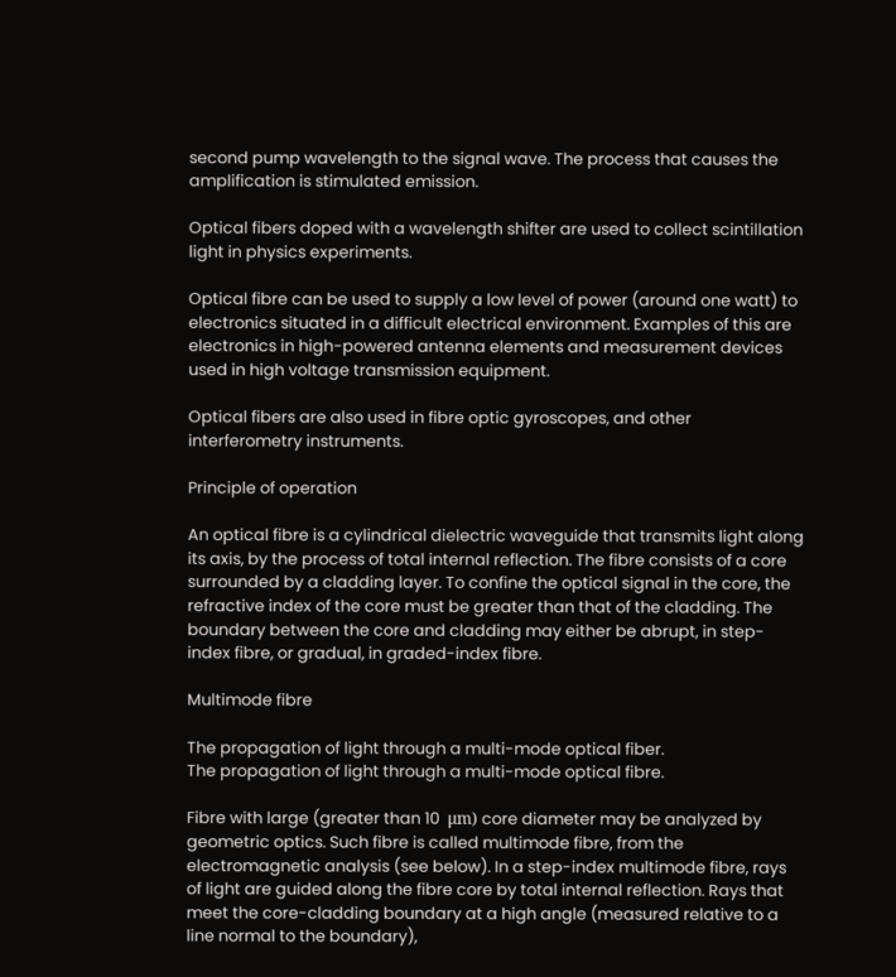second pump wavelength to the signal wave. The process that causes the amplification is stimulated emission.

Optical fibers doped with a wavelength shifter are used to collect scintillation light in physics experiments.

Optical fibre can be used to supply a low level of power (around one watt) to electronics situated in a difficult electrical environment. Examples of this are electronics in high-powered antenna elements and measurement devices used in high voltage transmission equipment.

Optical fibers are also used in fibre optic gyroscopes, and other interferometry instruments.

Principle of operation

An optical fibre is a cylindrical dielectric waveguide that transmits light along its axis, by the process of total internal reflection. The fibre consists of a core surrounded by a cladding layer. To confine the optical signal in the core, the refractive index of the core must be greater than that of the cladding. The boundary between the core and cladding may either be abrupt, in step-index fibre, or gradual, in graded-index fibre.

Multimode fibre

The propagation of light through a multi-mode optical fiber.
The propagation of light through a multi-mode optical fibre.

Fibre with large (greater than 10  μm) core diameter may be analyzed by geometric optics. Such fibre is called multimode fibre, from the electromagnetic analysis (see below). In a step-index multimode fibre, rays of light are guided along the fibre core by total internal reflection. Rays that meet the core-cladding boundary at a high angle (measured relative to a line normal to the boundary),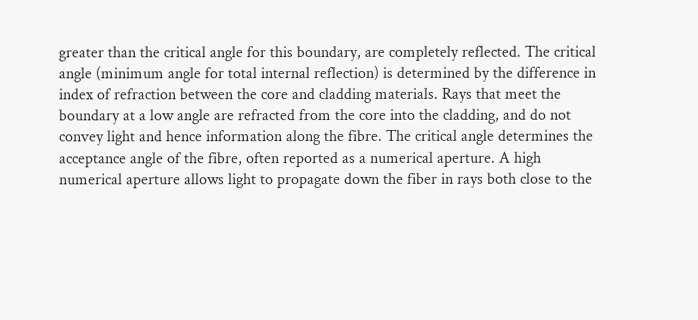greater than the critical angle for this boundary, are completely reflected. The critical angle (minimum angle for total internal reflection) is determined by the difference in index of refraction between the core and cladding materials. Rays that meet the boundary at a low angle are refracted from the core into the cladding, and do not convey light and hence information along the fibre. The critical angle determines the acceptance angle of the fibre, often reported as a numerical aperture. A high numerical aperture allows light to propagate down the fiber in rays both close to the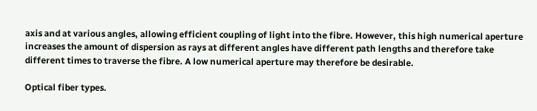axis and at various angles, allowing efficient coupling of light into the fibre. However, this high numerical aperture increases the amount of dispersion as rays at different angles have different path lengths and therefore take different times to traverse the fibre. A low numerical aperture may therefore be desirable.

Optical fiber types.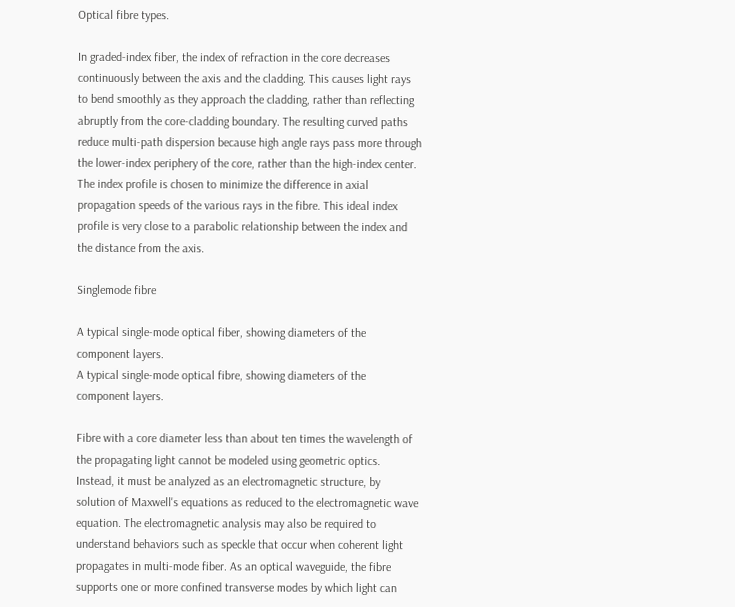Optical fibre types.

In graded-index fiber, the index of refraction in the core decreases continuously between the axis and the cladding. This causes light rays to bend smoothly as they approach the cladding, rather than reflecting abruptly from the core-cladding boundary. The resulting curved paths reduce multi-path dispersion because high angle rays pass more through the lower-index periphery of the core, rather than the high-index center. The index profile is chosen to minimize the difference in axial propagation speeds of the various rays in the fibre. This ideal index profile is very close to a parabolic relationship between the index and the distance from the axis.

Singlemode fibre

A typical single-mode optical fiber, showing diameters of the component layers.
A typical single-mode optical fibre, showing diameters of the component layers.

Fibre with a core diameter less than about ten times the wavelength of the propagating light cannot be modeled using geometric optics. Instead, it must be analyzed as an electromagnetic structure, by solution of Maxwell's equations as reduced to the electromagnetic wave equation. The electromagnetic analysis may also be required to understand behaviors such as speckle that occur when coherent light propagates in multi-mode fiber. As an optical waveguide, the fibre supports one or more confined transverse modes by which light can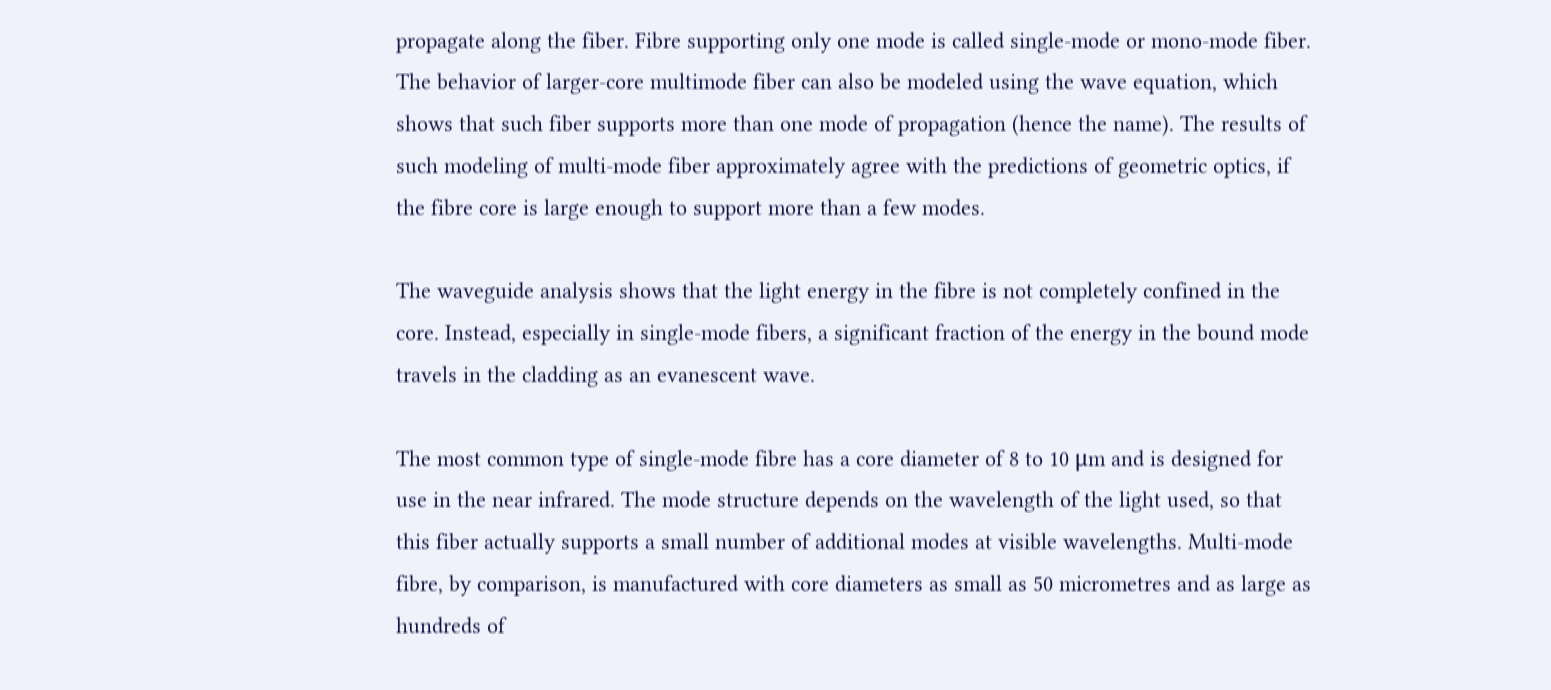propagate along the fiber. Fibre supporting only one mode is called single-mode or mono-mode fiber. The behavior of larger-core multimode fiber can also be modeled using the wave equation, which shows that such fiber supports more than one mode of propagation (hence the name). The results of such modeling of multi-mode fiber approximately agree with the predictions of geometric optics, if the fibre core is large enough to support more than a few modes.

The waveguide analysis shows that the light energy in the fibre is not completely confined in the core. Instead, especially in single-mode fibers, a significant fraction of the energy in the bound mode travels in the cladding as an evanescent wave.

The most common type of single-mode fibre has a core diameter of 8 to 10 μm and is designed for use in the near infrared. The mode structure depends on the wavelength of the light used, so that this fiber actually supports a small number of additional modes at visible wavelengths. Multi-mode fibre, by comparison, is manufactured with core diameters as small as 50 micrometres and as large as hundreds of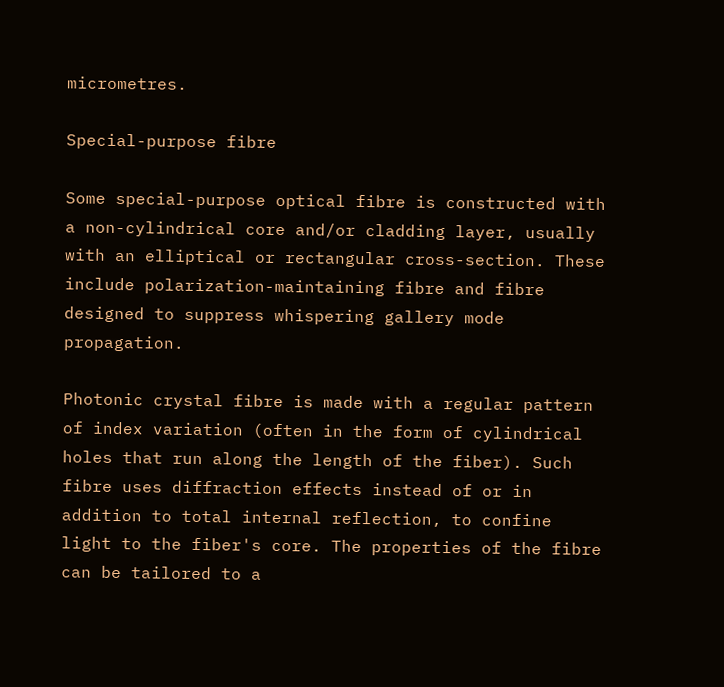micrometres.

Special-purpose fibre

Some special-purpose optical fibre is constructed with a non-cylindrical core and/or cladding layer, usually with an elliptical or rectangular cross-section. These include polarization-maintaining fibre and fibre designed to suppress whispering gallery mode propagation.

Photonic crystal fibre is made with a regular pattern of index variation (often in the form of cylindrical holes that run along the length of the fiber). Such fibre uses diffraction effects instead of or in addition to total internal reflection, to confine light to the fiber's core. The properties of the fibre can be tailored to a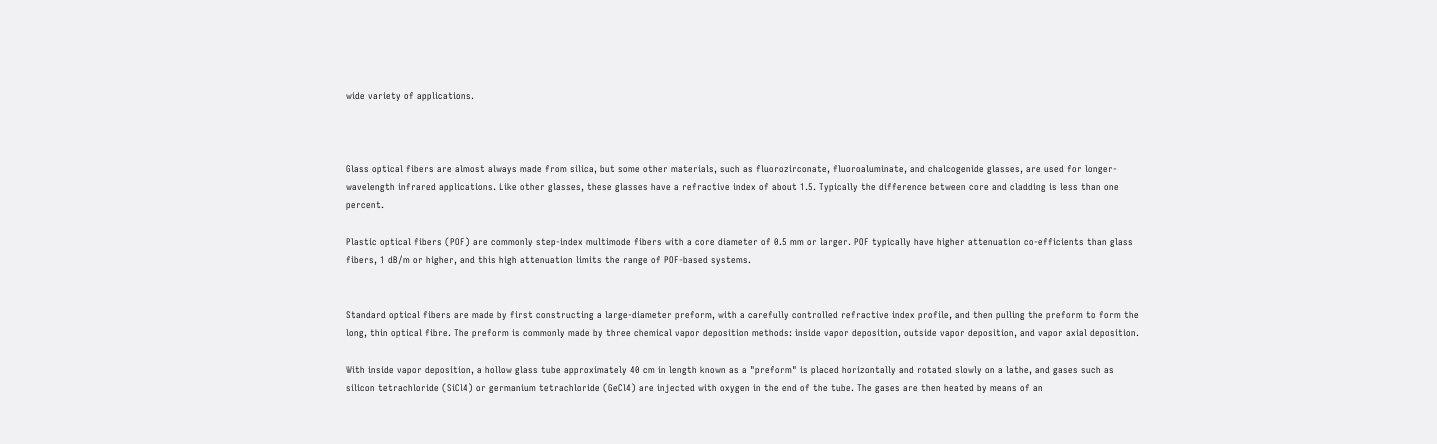wide variety of applications.



Glass optical fibers are almost always made from silica, but some other materials, such as fluorozirconate, fluoroaluminate, and chalcogenide glasses, are used for longer-wavelength infrared applications. Like other glasses, these glasses have a refractive index of about 1.5. Typically the difference between core and cladding is less than one percent.

Plastic optical fibers (POF) are commonly step-index multimode fibers with a core diameter of 0.5 mm or larger. POF typically have higher attenuation co-efficients than glass fibers, 1 dB/m or higher, and this high attenuation limits the range of POF-based systems.


Standard optical fibers are made by first constructing a large-diameter preform, with a carefully controlled refractive index profile, and then pulling the preform to form the long, thin optical fibre. The preform is commonly made by three chemical vapor deposition methods: inside vapor deposition, outside vapor deposition, and vapor axial deposition.

With inside vapor deposition, a hollow glass tube approximately 40 cm in length known as a "preform" is placed horizontally and rotated slowly on a lathe, and gases such as silicon tetrachloride (SiCl4) or germanium tetrachloride (GeCl4) are injected with oxygen in the end of the tube. The gases are then heated by means of an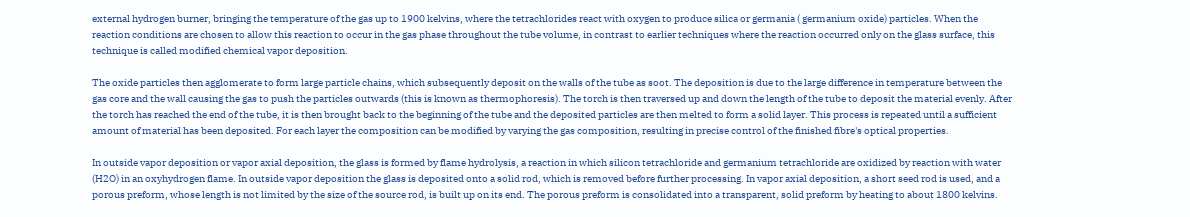external hydrogen burner, bringing the temperature of the gas up to 1900 kelvins, where the tetrachlorides react with oxygen to produce silica or germania ( germanium oxide) particles. When the reaction conditions are chosen to allow this reaction to occur in the gas phase throughout the tube volume, in contrast to earlier techniques where the reaction occurred only on the glass surface, this technique is called modified chemical vapor deposition.

The oxide particles then agglomerate to form large particle chains, which subsequently deposit on the walls of the tube as soot. The deposition is due to the large difference in temperature between the gas core and the wall causing the gas to push the particles outwards (this is known as thermophoresis). The torch is then traversed up and down the length of the tube to deposit the material evenly. After the torch has reached the end of the tube, it is then brought back to the beginning of the tube and the deposited particles are then melted to form a solid layer. This process is repeated until a sufficient amount of material has been deposited. For each layer the composition can be modified by varying the gas composition, resulting in precise control of the finished fibre's optical properties.

In outside vapor deposition or vapor axial deposition, the glass is formed by flame hydrolysis, a reaction in which silicon tetrachloride and germanium tetrachloride are oxidized by reaction with water (H2O) in an oxyhydrogen flame. In outside vapor deposition the glass is deposited onto a solid rod, which is removed before further processing. In vapor axial deposition, a short seed rod is used, and a porous preform, whose length is not limited by the size of the source rod, is built up on its end. The porous preform is consolidated into a transparent, solid preform by heating to about 1800 kelvins.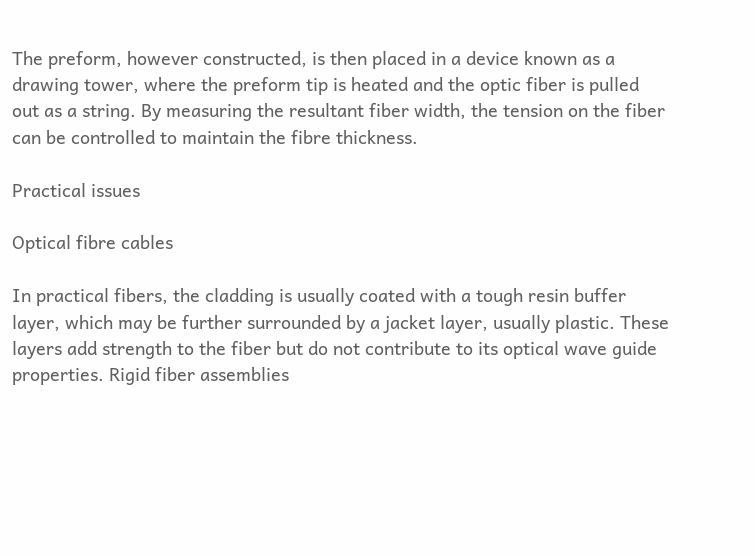The preform, however constructed, is then placed in a device known as a drawing tower, where the preform tip is heated and the optic fiber is pulled out as a string. By measuring the resultant fiber width, the tension on the fiber can be controlled to maintain the fibre thickness.

Practical issues

Optical fibre cables

In practical fibers, the cladding is usually coated with a tough resin buffer layer, which may be further surrounded by a jacket layer, usually plastic. These layers add strength to the fiber but do not contribute to its optical wave guide properties. Rigid fiber assemblies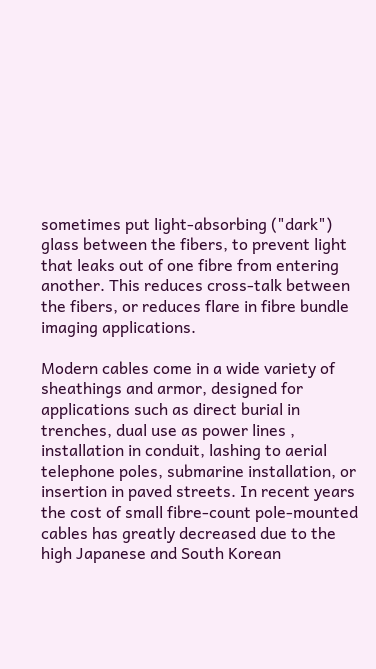sometimes put light-absorbing ("dark") glass between the fibers, to prevent light that leaks out of one fibre from entering another. This reduces cross-talk between the fibers, or reduces flare in fibre bundle imaging applications.

Modern cables come in a wide variety of sheathings and armor, designed for applications such as direct burial in trenches, dual use as power lines , installation in conduit, lashing to aerial telephone poles, submarine installation, or insertion in paved streets. In recent years the cost of small fibre-count pole-mounted cables has greatly decreased due to the high Japanese and South Korean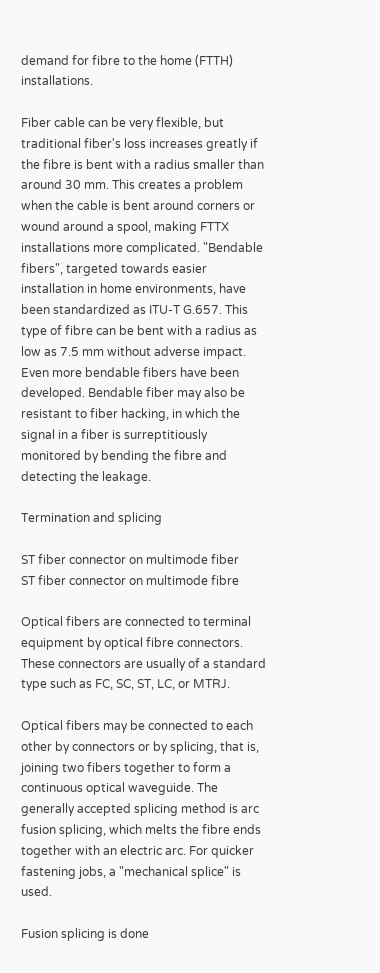demand for fibre to the home (FTTH) installations.

Fiber cable can be very flexible, but traditional fiber's loss increases greatly if the fibre is bent with a radius smaller than around 30 mm. This creates a problem when the cable is bent around corners or wound around a spool, making FTTX installations more complicated. "Bendable fibers", targeted towards easier installation in home environments, have been standardized as ITU-T G.657. This type of fibre can be bent with a radius as low as 7.5 mm without adverse impact. Even more bendable fibers have been developed. Bendable fiber may also be resistant to fiber hacking, in which the signal in a fiber is surreptitiously monitored by bending the fibre and detecting the leakage.

Termination and splicing

ST fiber connector on multimode fiber
ST fiber connector on multimode fibre

Optical fibers are connected to terminal equipment by optical fibre connectors. These connectors are usually of a standard type such as FC, SC, ST, LC, or MTRJ.

Optical fibers may be connected to each other by connectors or by splicing, that is, joining two fibers together to form a continuous optical waveguide. The generally accepted splicing method is arc fusion splicing, which melts the fibre ends together with an electric arc. For quicker fastening jobs, a "mechanical splice" is used.

Fusion splicing is done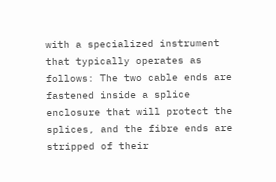with a specialized instrument that typically operates as follows: The two cable ends are fastened inside a splice enclosure that will protect the splices, and the fibre ends are stripped of their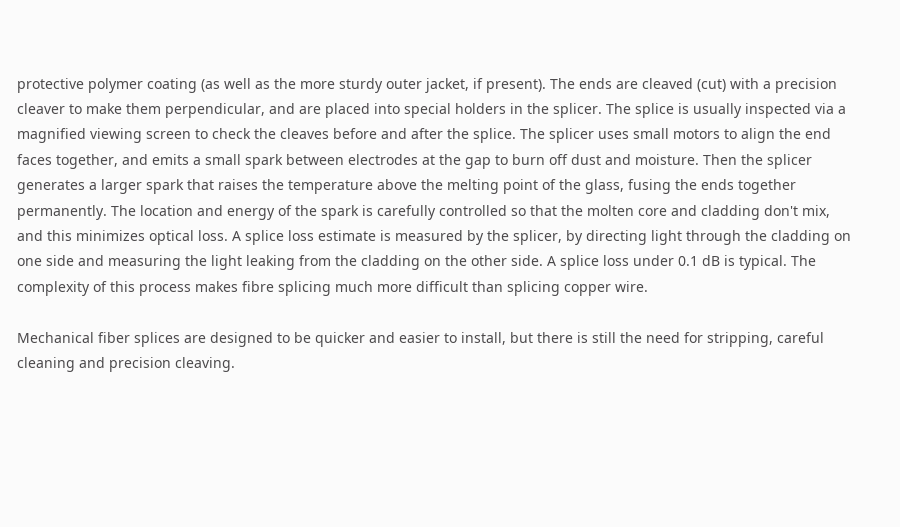protective polymer coating (as well as the more sturdy outer jacket, if present). The ends are cleaved (cut) with a precision cleaver to make them perpendicular, and are placed into special holders in the splicer. The splice is usually inspected via a magnified viewing screen to check the cleaves before and after the splice. The splicer uses small motors to align the end faces together, and emits a small spark between electrodes at the gap to burn off dust and moisture. Then the splicer generates a larger spark that raises the temperature above the melting point of the glass, fusing the ends together permanently. The location and energy of the spark is carefully controlled so that the molten core and cladding don't mix, and this minimizes optical loss. A splice loss estimate is measured by the splicer, by directing light through the cladding on one side and measuring the light leaking from the cladding on the other side. A splice loss under 0.1 dB is typical. The complexity of this process makes fibre splicing much more difficult than splicing copper wire.

Mechanical fiber splices are designed to be quicker and easier to install, but there is still the need for stripping, careful cleaning and precision cleaving.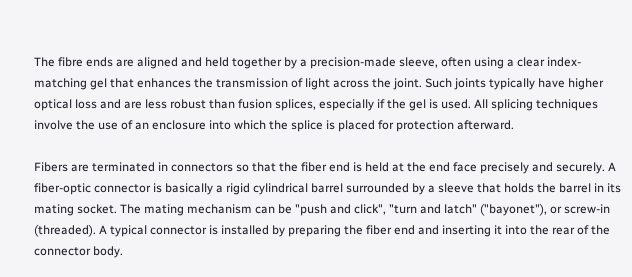The fibre ends are aligned and held together by a precision-made sleeve, often using a clear index-matching gel that enhances the transmission of light across the joint. Such joints typically have higher optical loss and are less robust than fusion splices, especially if the gel is used. All splicing techniques involve the use of an enclosure into which the splice is placed for protection afterward.

Fibers are terminated in connectors so that the fiber end is held at the end face precisely and securely. A fiber-optic connector is basically a rigid cylindrical barrel surrounded by a sleeve that holds the barrel in its mating socket. The mating mechanism can be "push and click", "turn and latch" ("bayonet"), or screw-in (threaded). A typical connector is installed by preparing the fiber end and inserting it into the rear of the connector body.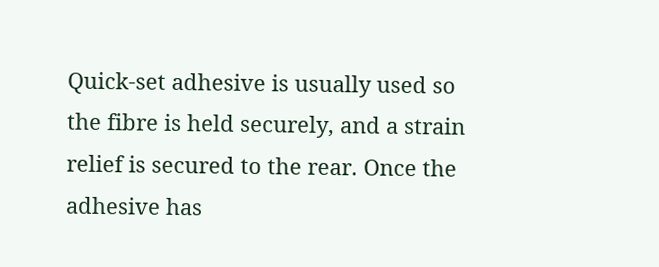Quick-set adhesive is usually used so the fibre is held securely, and a strain relief is secured to the rear. Once the adhesive has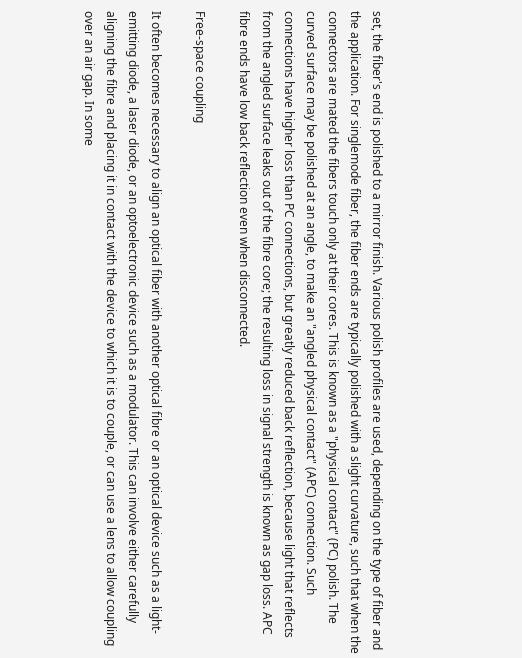set, the fiber's end is polished to a mirror finish. Various polish profiles are used, depending on the type of fiber and the application. For singlemode fiber, the fiber ends are typically polished with a slight curvature, such that when the connectors are mated the fibers touch only at their cores. This is known as a "physical contact" (PC) polish. The curved surface may be polished at an angle, to make an "angled physical contact" (APC) connection. Such connections have higher loss than PC connections, but greatly reduced back reflection, because light that reflects from the angled surface leaks out of the fibre core; the resulting loss in signal strength is known as gap loss. APC fibre ends have low back reflection even when disconnected.

Free-space coupling

It often becomes necessary to align an optical fiber with another optical fibre or an optical device such as a light-emitting diode, a laser diode, or an optoelectronic device such as a modulator. This can involve either carefully aligning the fibre and placing it in contact with the device to which it is to couple, or can use a lens to allow coupling over an air gap. In some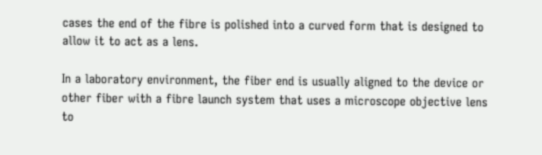cases the end of the fibre is polished into a curved form that is designed to allow it to act as a lens.

In a laboratory environment, the fiber end is usually aligned to the device or other fiber with a fibre launch system that uses a microscope objective lens to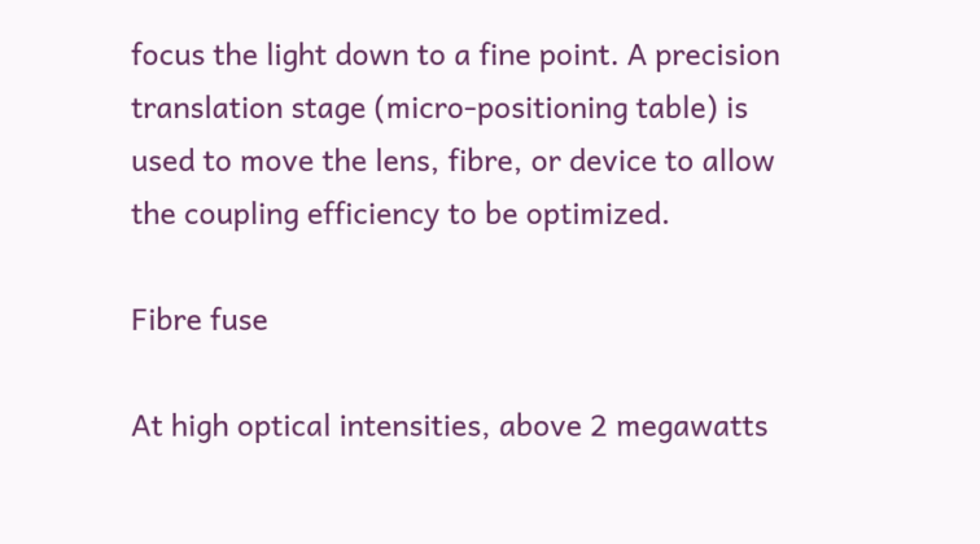focus the light down to a fine point. A precision translation stage (micro-positioning table) is used to move the lens, fibre, or device to allow the coupling efficiency to be optimized.

Fibre fuse

At high optical intensities, above 2 megawatts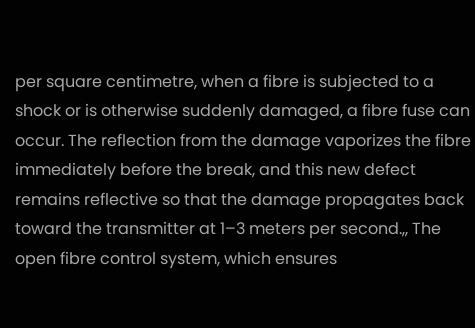per square centimetre, when a fibre is subjected to a shock or is otherwise suddenly damaged, a fibre fuse can occur. The reflection from the damage vaporizes the fibre immediately before the break, and this new defect remains reflective so that the damage propagates back toward the transmitter at 1–3 meters per second.,, The open fibre control system, which ensures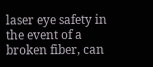laser eye safety in the event of a broken fiber, can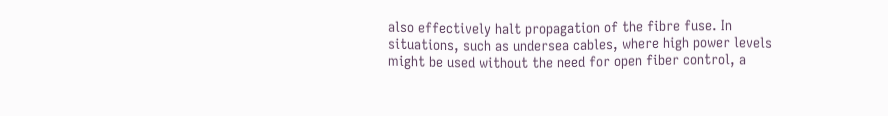also effectively halt propagation of the fibre fuse. In situations, such as undersea cables, where high power levels might be used without the need for open fiber control, a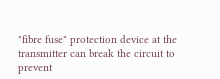"fibre fuse" protection device at the transmitter can break the circuit to prevent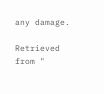any damage.

Retrieved from "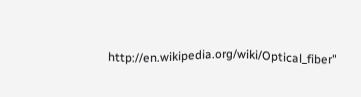http://en.wikipedia.org/wiki/Optical_fiber"